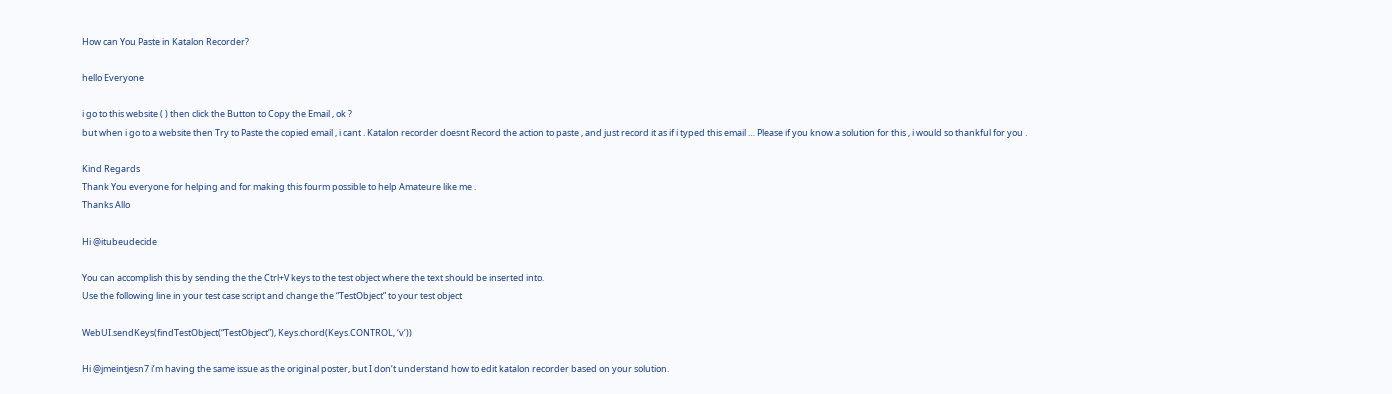How can You Paste in Katalon Recorder?

hello Everyone

i go to this website ( ) then click the Button to Copy the Email , ok ?
but when i go to a website then Try to Paste the copied email , i cant . Katalon recorder doesnt Record the action to paste , and just record it as if i typed this email … Please if you know a solution for this , i would so thankful for you .

Kind Regards
Thank You everyone for helping and for making this fourm possible to help Amateure like me .
Thanks Allo

Hi @itubeudecide

You can accomplish this by sending the the Ctrl+V keys to the test object where the text should be inserted into.
Use the following line in your test case script and change the “TestObject” to your test object

WebUI.sendKeys(findTestObject(“TestObject”), Keys.chord(Keys.CONTROL, ‘v’))

Hi @jmeintjesn7 i’m having the same issue as the original poster, but I don’t understand how to edit katalon recorder based on your solution.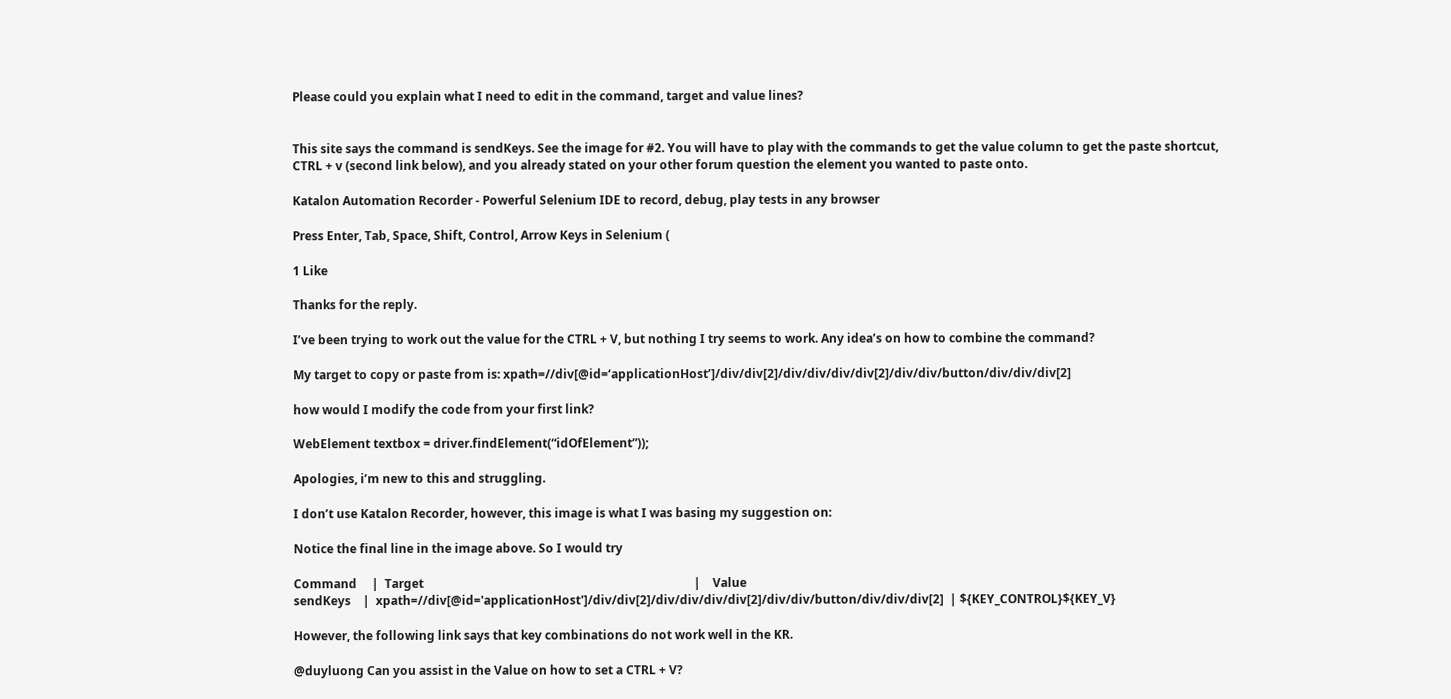Please could you explain what I need to edit in the command, target and value lines?


This site says the command is sendKeys. See the image for #2. You will have to play with the commands to get the value column to get the paste shortcut, CTRL + v (second link below), and you already stated on your other forum question the element you wanted to paste onto.

Katalon Automation Recorder - Powerful Selenium IDE to record, debug, play tests in any browser

Press Enter, Tab, Space, Shift, Control, Arrow Keys in Selenium (

1 Like

Thanks for the reply.

I’ve been trying to work out the value for the CTRL + V, but nothing I try seems to work. Any idea’s on how to combine the command?

My target to copy or paste from is: xpath=//div[@id=‘applicationHost’]/div/div[2]/div/div/div/div[2]/div/div/button/div/div/div[2]

how would I modify the code from your first link?

WebElement textbox = driver.findElement(“idOfElement”));

Apologies, i’m new to this and struggling.

I don’t use Katalon Recorder, however, this image is what I was basing my suggestion on:

Notice the final line in the image above. So I would try

Command     |  Target                                                                                          |    Value
sendKeys    |  xpath=//div[@id='applicationHost']/div/div[2]/div/div/div/div[2]/div/div/button/div/div/div[2]  | ${KEY_CONTROL}${KEY_V}

However, the following link says that key combinations do not work well in the KR.

@duyluong Can you assist in the Value on how to set a CTRL + V?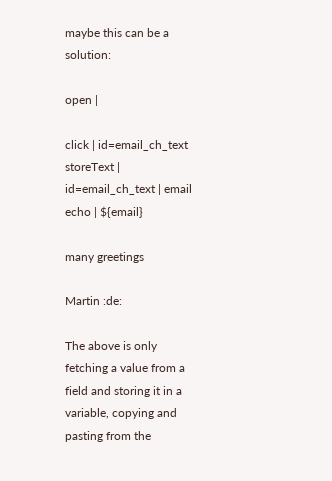maybe this can be a solution:

open |

click | id=email_ch_text
storeText | id=email_ch_text | email
echo | ${email}

many greetings

Martin :de:

The above is only fetching a value from a field and storing it in a variable, copying and pasting from the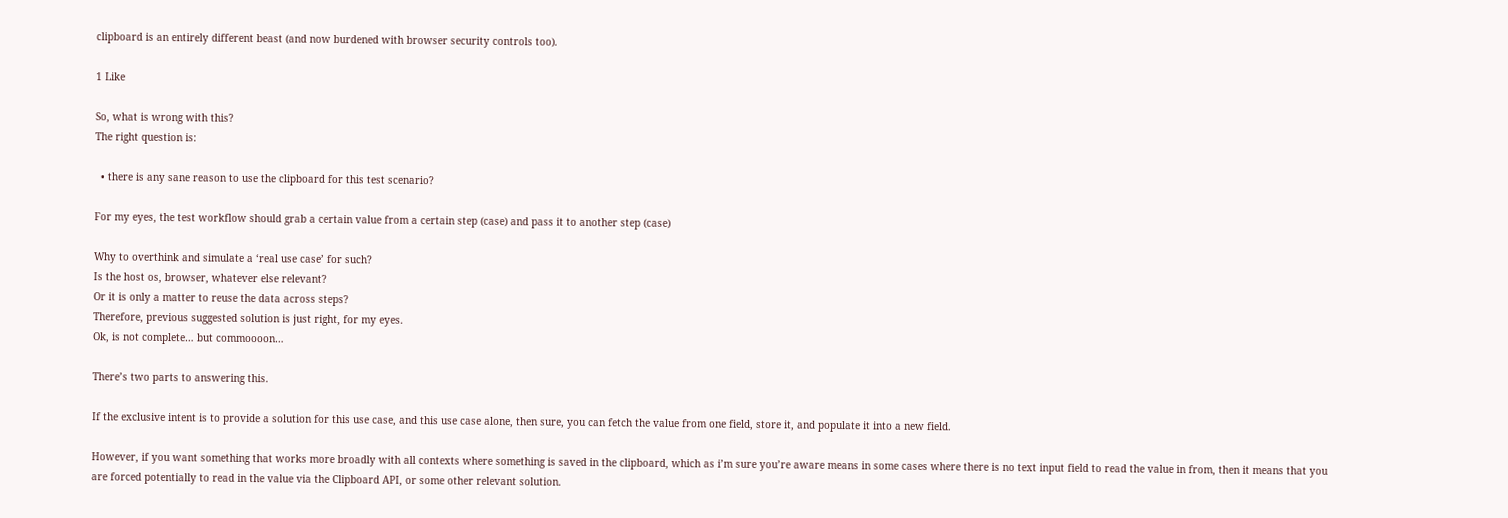clipboard is an entirely different beast (and now burdened with browser security controls too).

1 Like

So, what is wrong with this?
The right question is:

  • there is any sane reason to use the clipboard for this test scenario?

For my eyes, the test workflow should grab a certain value from a certain step (case) and pass it to another step (case)

Why to overthink and simulate a ‘real use case’ for such?
Is the host os, browser, whatever else relevant?
Or it is only a matter to reuse the data across steps?
Therefore, previous suggested solution is just right, for my eyes.
Ok, is not complete… but commoooon…

There’s two parts to answering this.

If the exclusive intent is to provide a solution for this use case, and this use case alone, then sure, you can fetch the value from one field, store it, and populate it into a new field.

However, if you want something that works more broadly with all contexts where something is saved in the clipboard, which as i’m sure you’re aware means in some cases where there is no text input field to read the value in from, then it means that you are forced potentially to read in the value via the Clipboard API, or some other relevant solution.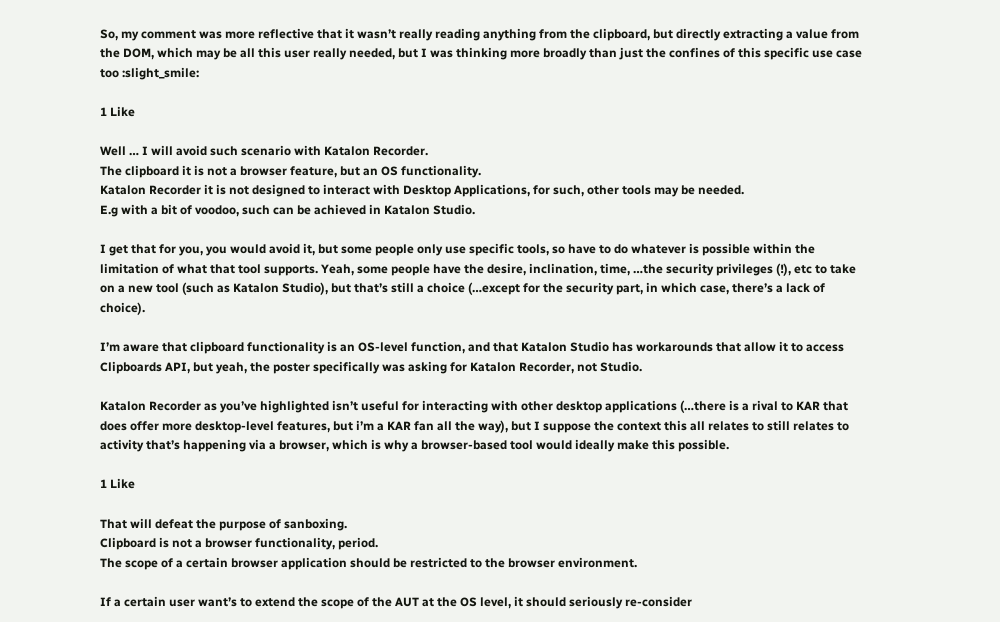So, my comment was more reflective that it wasn’t really reading anything from the clipboard, but directly extracting a value from the DOM, which may be all this user really needed, but I was thinking more broadly than just the confines of this specific use case too :slight_smile:

1 Like

Well … I will avoid such scenario with Katalon Recorder.
The clipboard it is not a browser feature, but an OS functionality.
Katalon Recorder it is not designed to interact with Desktop Applications, for such, other tools may be needed.
E.g with a bit of voodoo, such can be achieved in Katalon Studio.

I get that for you, you would avoid it, but some people only use specific tools, so have to do whatever is possible within the limitation of what that tool supports. Yeah, some people have the desire, inclination, time, …the security privileges (!), etc to take on a new tool (such as Katalon Studio), but that’s still a choice (…except for the security part, in which case, there’s a lack of choice).

I’m aware that clipboard functionality is an OS-level function, and that Katalon Studio has workarounds that allow it to access Clipboards API, but yeah, the poster specifically was asking for Katalon Recorder, not Studio.

Katalon Recorder as you’ve highlighted isn’t useful for interacting with other desktop applications (…there is a rival to KAR that does offer more desktop-level features, but i’m a KAR fan all the way), but I suppose the context this all relates to still relates to activity that’s happening via a browser, which is why a browser-based tool would ideally make this possible.

1 Like

That will defeat the purpose of sanboxing.
Clipboard is not a browser functionality, period.
The scope of a certain browser application should be restricted to the browser environment.

If a certain user want’s to extend the scope of the AUT at the OS level, it should seriously re-consider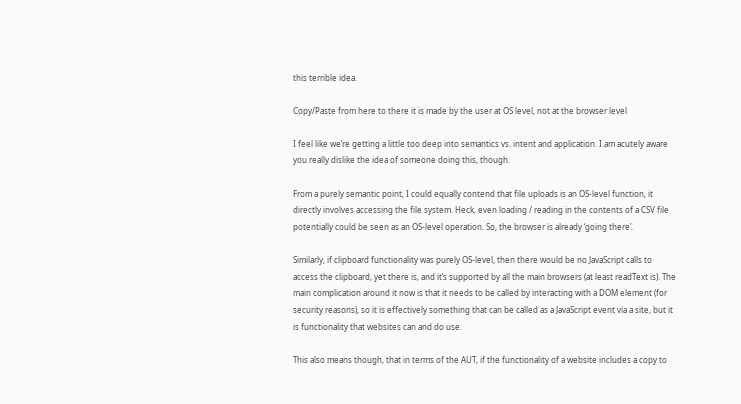this terrible idea.

Copy/Paste from here to there it is made by the user at OS level, not at the browser level

I feel like we’re getting a little too deep into semantics vs. intent and application. I am acutely aware you really dislike the idea of someone doing this, though.

From a purely semantic point, I could equally contend that file uploads is an OS-level function, it directly involves accessing the file system. Heck, even loading / reading in the contents of a CSV file potentially could be seen as an OS-level operation. So, the browser is already ‘going there’.

Similarly, if clipboard functionality was purely OS-level, then there would be no JavaScript calls to access the clipboard, yet there is, and it’s supported by all the main browsers (at least readText is). The main complication around it now is that it needs to be called by interacting with a DOM element (for security reasons), so it is effectively something that can be called as a JavaScript event via a site, but it is functionality that websites can and do use.

This also means though, that in terms of the AUT, if the functionality of a website includes a copy to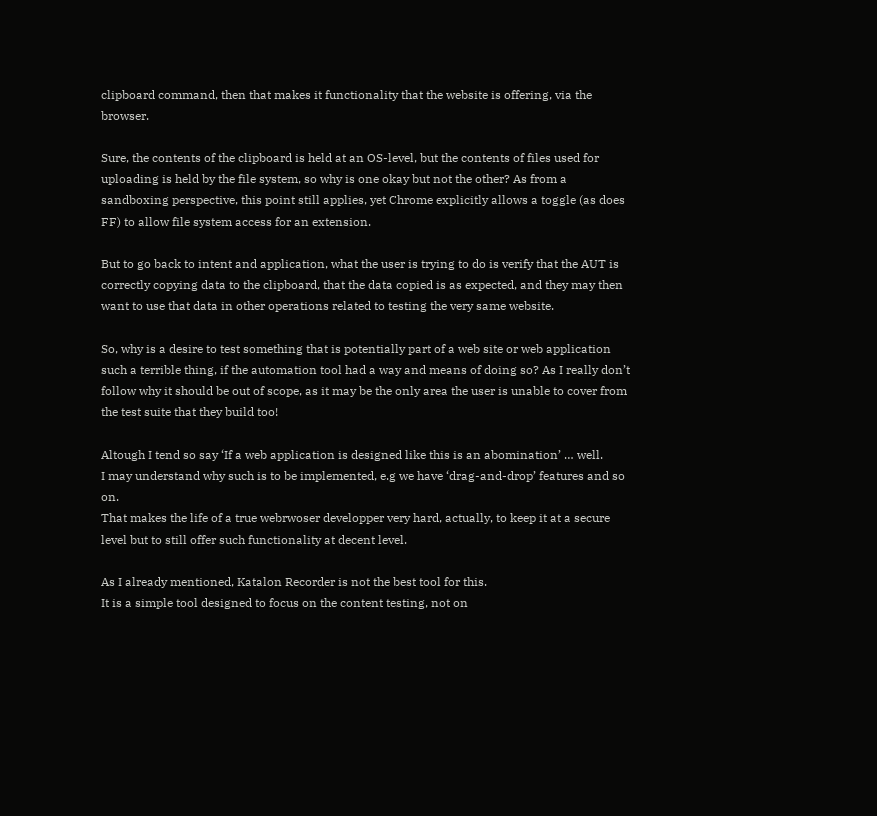clipboard command, then that makes it functionality that the website is offering, via the browser.

Sure, the contents of the clipboard is held at an OS-level, but the contents of files used for uploading is held by the file system, so why is one okay but not the other? As from a sandboxing perspective, this point still applies, yet Chrome explicitly allows a toggle (as does FF) to allow file system access for an extension.

But to go back to intent and application, what the user is trying to do is verify that the AUT is correctly copying data to the clipboard, that the data copied is as expected, and they may then want to use that data in other operations related to testing the very same website.

So, why is a desire to test something that is potentially part of a web site or web application such a terrible thing, if the automation tool had a way and means of doing so? As I really don’t follow why it should be out of scope, as it may be the only area the user is unable to cover from the test suite that they build too!

Altough I tend so say ‘If a web application is designed like this is an abomination’ … well.
I may understand why such is to be implemented, e.g we have ‘drag-and-drop’ features and so on.
That makes the life of a true webrwoser developper very hard, actually, to keep it at a secure level but to still offer such functionality at decent level.

As I already mentioned, Katalon Recorder is not the best tool for this.
It is a simple tool designed to focus on the content testing, not on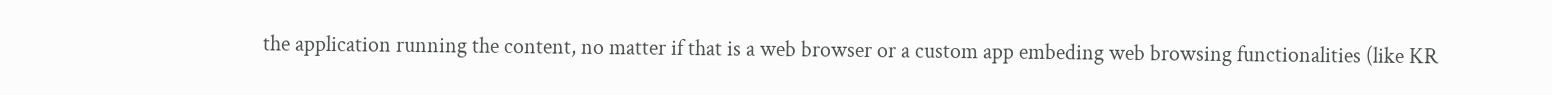the application running the content, no matter if that is a web browser or a custom app embeding web browsing functionalities (like KR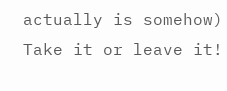actually is somehow)
Take it or leave it!